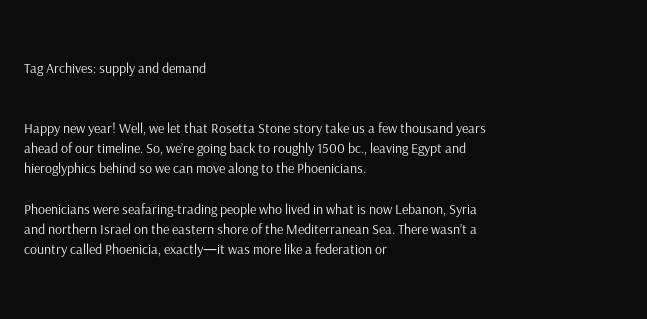Tag Archives: supply and demand


Happy new year! Well, we let that Rosetta Stone story take us a few thousand years ahead of our timeline. So, we’re going back to roughly 1500 bc., leaving Egypt and hieroglyphics behind so we can move along to the Phoenicians.

Phoenicians were seafaring-trading people who lived in what is now Lebanon, Syria and northern Israel on the eastern shore of the Mediterranean Sea. There wasn’t a country called Phoenicia, exactly—it was more like a federation or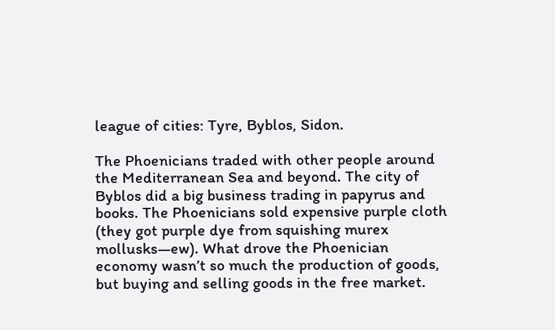league of cities: Tyre, Byblos, Sidon.

The Phoenicians traded with other people around the Mediterranean Sea and beyond. The city of Byblos did a big business trading in papyrus and books. The Phoenicians sold expensive purple cloth (they got purple dye from squishing murex mollusks—ew). What drove the Phoenician economy wasn’t so much the production of goods, but buying and selling goods in the free market.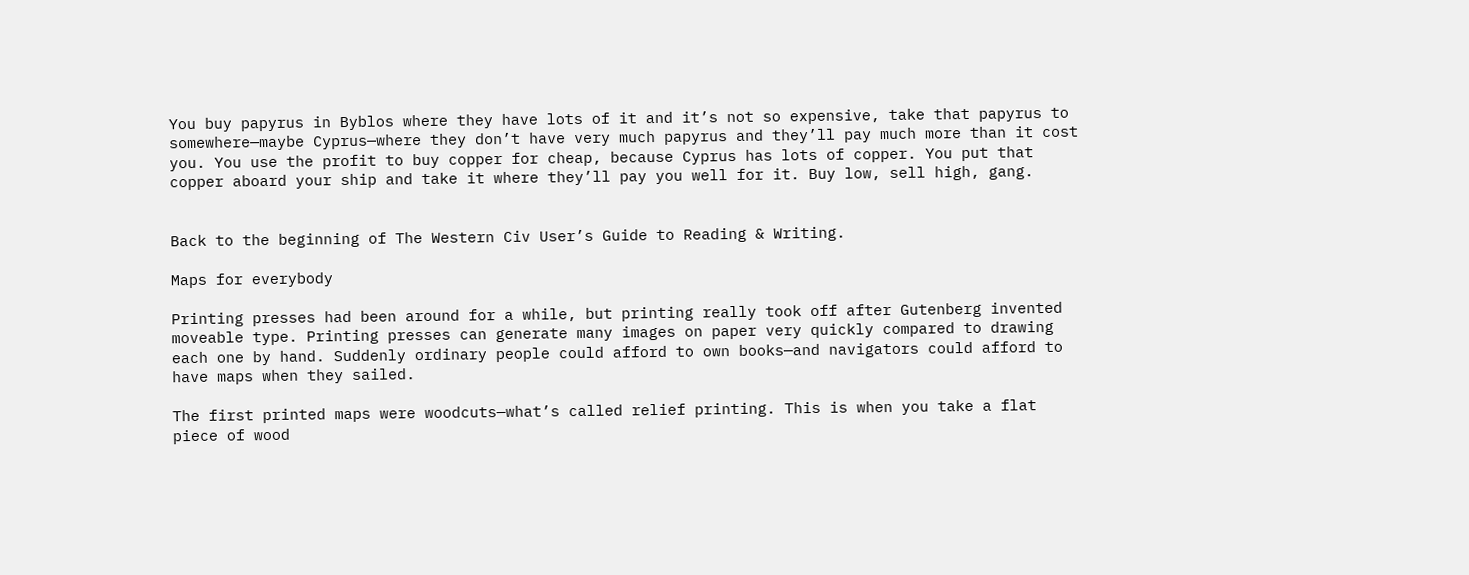You buy papyrus in Byblos where they have lots of it and it’s not so expensive, take that papyrus to somewhere—maybe Cyprus—where they don’t have very much papyrus and they’ll pay much more than it cost you. You use the profit to buy copper for cheap, because Cyprus has lots of copper. You put that copper aboard your ship and take it where they’ll pay you well for it. Buy low, sell high, gang.


Back to the beginning of The Western Civ User’s Guide to Reading & Writing.

Maps for everybody

Printing presses had been around for a while, but printing really took off after Gutenberg invented moveable type. Printing presses can generate many images on paper very quickly compared to drawing each one by hand. Suddenly ordinary people could afford to own books—and navigators could afford to have maps when they sailed.

The first printed maps were woodcuts—what’s called relief printing. This is when you take a flat piece of wood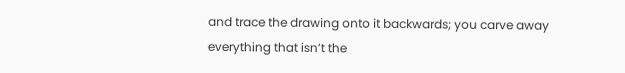and trace the drawing onto it backwards; you carve away everything that isn’t the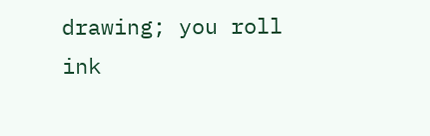drawing; you roll ink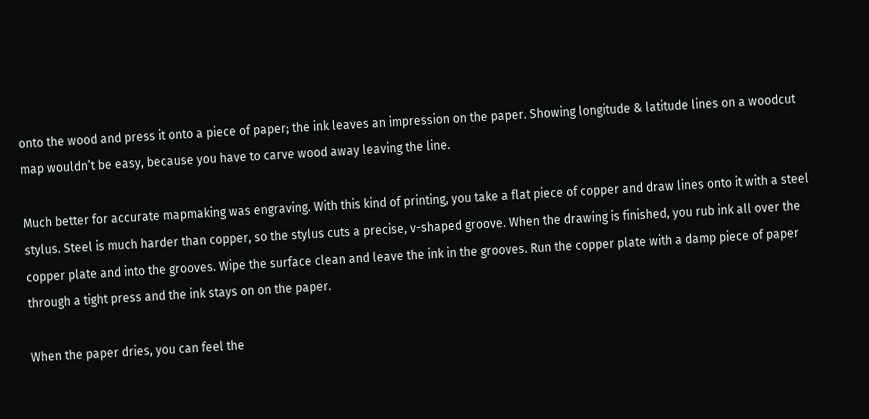onto the wood and press it onto a piece of paper; the ink leaves an impression on the paper. Showing longitude & latitude lines on a woodcut map wouldn’t be easy, because you have to carve wood away leaving the line.

Much better for accurate mapmaking was engraving. With this kind of printing, you take a flat piece of copper and draw lines onto it with a steel stylus. Steel is much harder than copper, so the stylus cuts a precise, v-shaped groove. When the drawing is finished, you rub ink all over the copper plate and into the grooves. Wipe the surface clean and leave the ink in the grooves. Run the copper plate with a damp piece of paper through a tight press and the ink stays on on the paper.

When the paper dries, you can feel the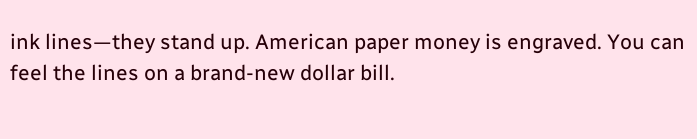ink lines—they stand up. American paper money is engraved. You can feel the lines on a brand-new dollar bill.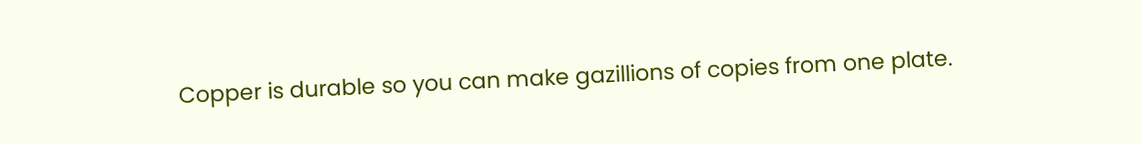Copper is durable so you can make gazillions of copies from one plate.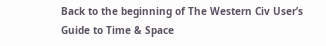Back to the beginning of The Western Civ User’s Guide to Time & Space